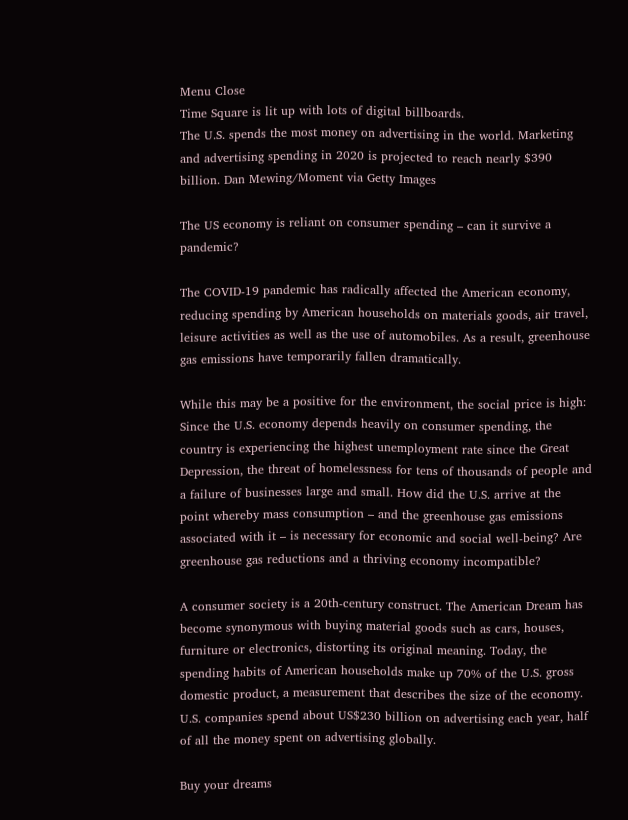Menu Close
Time Square is lit up with lots of digital billboards.
The U.S. spends the most money on advertising in the world. Marketing and advertising spending in 2020 is projected to reach nearly $390 billion. Dan Mewing/Moment via Getty Images

The US economy is reliant on consumer spending – can it survive a pandemic?

The COVID-19 pandemic has radically affected the American economy, reducing spending by American households on materials goods, air travel, leisure activities as well as the use of automobiles. As a result, greenhouse gas emissions have temporarily fallen dramatically.

While this may be a positive for the environment, the social price is high: Since the U.S. economy depends heavily on consumer spending, the country is experiencing the highest unemployment rate since the Great Depression, the threat of homelessness for tens of thousands of people and a failure of businesses large and small. How did the U.S. arrive at the point whereby mass consumption – and the greenhouse gas emissions associated with it – is necessary for economic and social well-being? Are greenhouse gas reductions and a thriving economy incompatible?

A consumer society is a 20th-century construct. The American Dream has become synonymous with buying material goods such as cars, houses, furniture or electronics, distorting its original meaning. Today, the spending habits of American households make up 70% of the U.S. gross domestic product, a measurement that describes the size of the economy. U.S. companies spend about US$230 billion on advertising each year, half of all the money spent on advertising globally.

Buy your dreams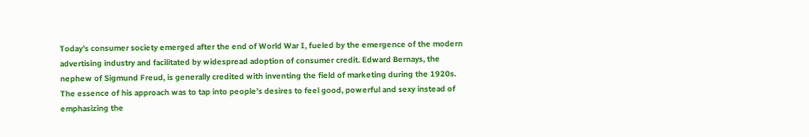Today’s consumer society emerged after the end of World War I, fueled by the emergence of the modern advertising industry and facilitated by widespread adoption of consumer credit. Edward Bernays, the nephew of Sigmund Freud, is generally credited with inventing the field of marketing during the 1920s. The essence of his approach was to tap into people’s desires to feel good, powerful and sexy instead of emphasizing the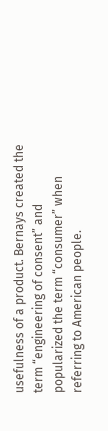usefulness of a product. Bernays created the term “engineering of consent” and popularized the term “consumer” when referring to American people.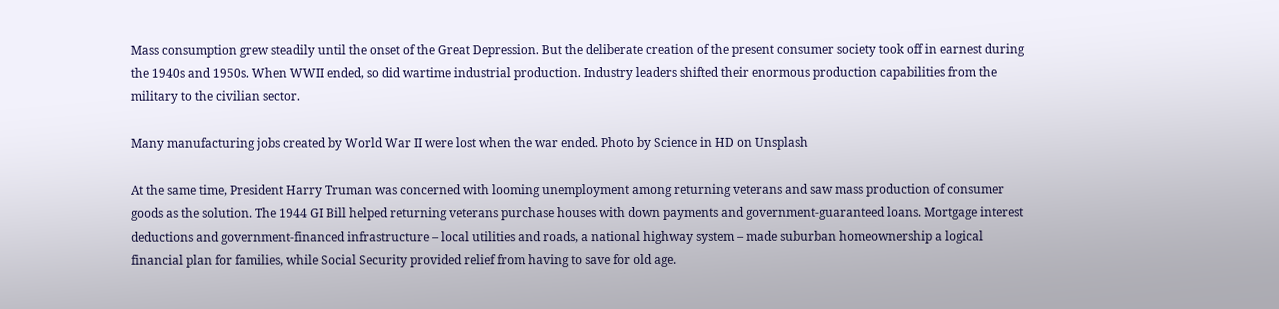Mass consumption grew steadily until the onset of the Great Depression. But the deliberate creation of the present consumer society took off in earnest during the 1940s and 1950s. When WWII ended, so did wartime industrial production. Industry leaders shifted their enormous production capabilities from the military to the civilian sector.

Many manufacturing jobs created by World War II were lost when the war ended. Photo by Science in HD on Unsplash

At the same time, President Harry Truman was concerned with looming unemployment among returning veterans and saw mass production of consumer goods as the solution. The 1944 GI Bill helped returning veterans purchase houses with down payments and government-guaranteed loans. Mortgage interest deductions and government-financed infrastructure – local utilities and roads, a national highway system – made suburban homeownership a logical financial plan for families, while Social Security provided relief from having to save for old age.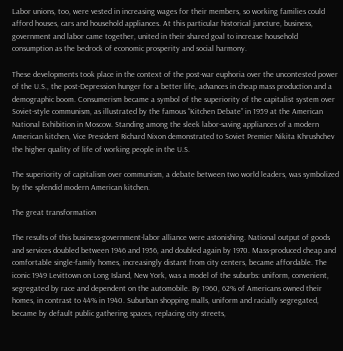Labor unions, too, were vested in increasing wages for their members, so working families could afford houses, cars and household appliances. At this particular historical juncture, business, government and labor came together, united in their shared goal to increase household consumption as the bedrock of economic prosperity and social harmony.

These developments took place in the context of the post-war euphoria over the uncontested power of the U.S., the post-Depression hunger for a better life, advances in cheap mass production and a demographic boom. Consumerism became a symbol of the superiority of the capitalist system over Soviet-style communism, as illustrated by the famous “Kitchen Debate” in 1959 at the American National Exhibition in Moscow. Standing among the sleek labor-saving appliances of a modern American kitchen, Vice President Richard Nixon demonstrated to Soviet Premier Nikita Khrushchev the higher quality of life of working people in the U.S.

The superiority of capitalism over communism, a debate between two world leaders, was symbolized by the splendid modern American kitchen.

The great transformation

The results of this business-government-labor alliance were astonishing. National output of goods and services doubled between 1946 and 1956, and doubled again by 1970. Mass-produced cheap and comfortable single-family homes, increasingly distant from city centers, became affordable. The iconic 1949 Levittown on Long Island, New York, was a model of the suburbs: uniform, convenient, segregated by race and dependent on the automobile. By 1960, 62% of Americans owned their homes, in contrast to 44% in 1940. Suburban shopping malls, uniform and racially segregated, became by default public gathering spaces, replacing city streets,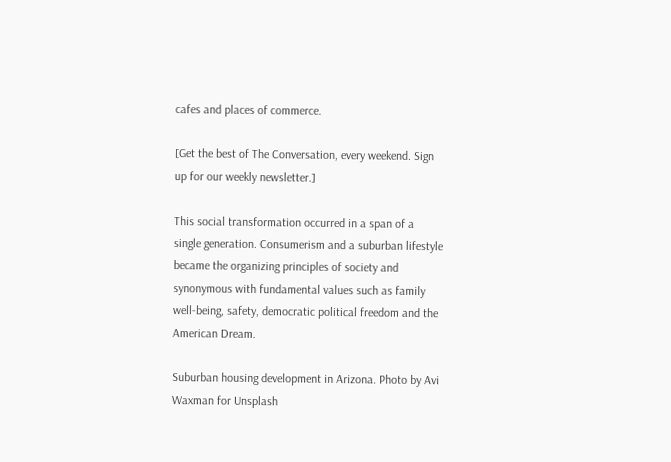cafes and places of commerce.

[Get the best of The Conversation, every weekend. Sign up for our weekly newsletter.]

This social transformation occurred in a span of a single generation. Consumerism and a suburban lifestyle became the organizing principles of society and synonymous with fundamental values such as family well-being, safety, democratic political freedom and the American Dream.

Suburban housing development in Arizona. Photo by Avi Waxman for Unsplash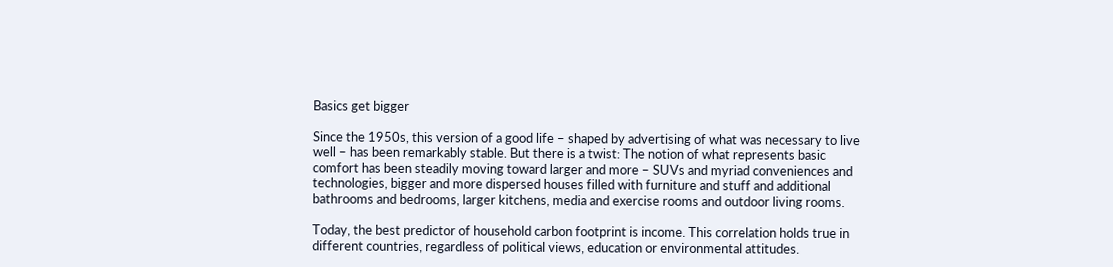Basics get bigger

Since the 1950s, this version of a good life – shaped by advertising of what was necessary to live well – has been remarkably stable. But there is a twist: The notion of what represents basic comfort has been steadily moving toward larger and more – SUVs and myriad conveniences and technologies, bigger and more dispersed houses filled with furniture and stuff and additional bathrooms and bedrooms, larger kitchens, media and exercise rooms and outdoor living rooms.

Today, the best predictor of household carbon footprint is income. This correlation holds true in different countries, regardless of political views, education or environmental attitudes.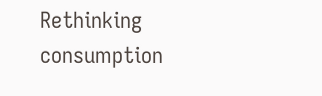Rethinking consumption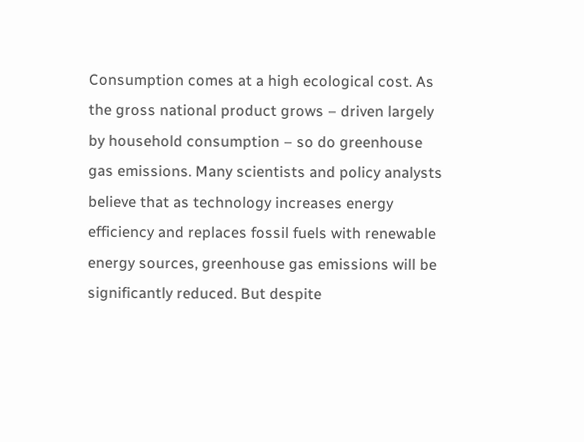Consumption comes at a high ecological cost. As the gross national product grows – driven largely by household consumption – so do greenhouse gas emissions. Many scientists and policy analysts believe that as technology increases energy efficiency and replaces fossil fuels with renewable energy sources, greenhouse gas emissions will be significantly reduced. But despite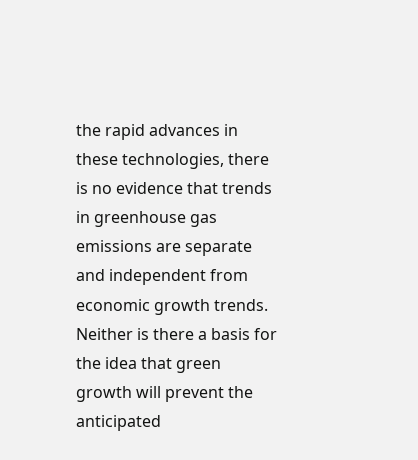the rapid advances in these technologies, there is no evidence that trends in greenhouse gas emissions are separate and independent from economic growth trends. Neither is there a basis for the idea that green growth will prevent the anticipated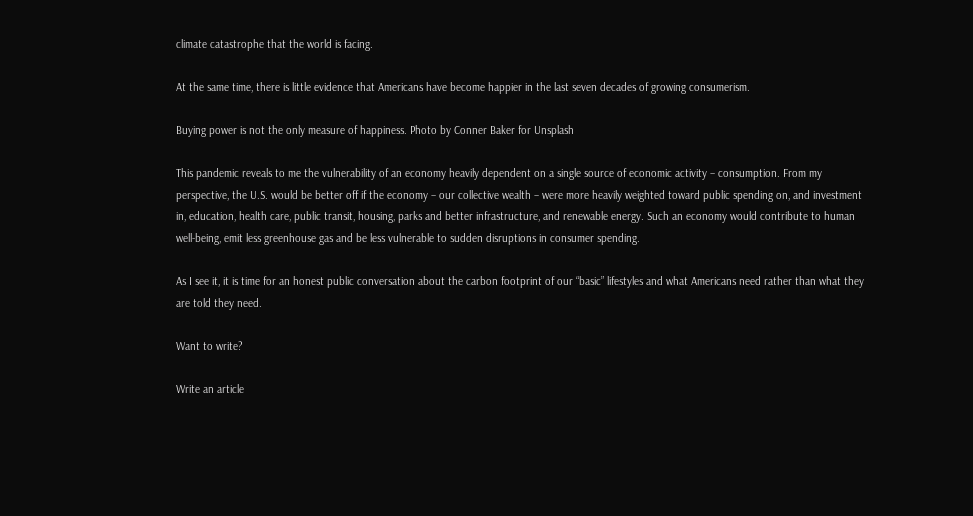climate catastrophe that the world is facing.

At the same time, there is little evidence that Americans have become happier in the last seven decades of growing consumerism.

Buying power is not the only measure of happiness. Photo by Conner Baker for Unsplash

This pandemic reveals to me the vulnerability of an economy heavily dependent on a single source of economic activity – consumption. From my perspective, the U.S. would be better off if the economy – our collective wealth – were more heavily weighted toward public spending on, and investment in, education, health care, public transit, housing, parks and better infrastructure, and renewable energy. Such an economy would contribute to human well-being, emit less greenhouse gas and be less vulnerable to sudden disruptions in consumer spending.

As I see it, it is time for an honest public conversation about the carbon footprint of our “basic” lifestyles and what Americans need rather than what they are told they need.

Want to write?

Write an article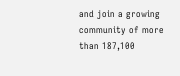and join a growing community of more than 187,100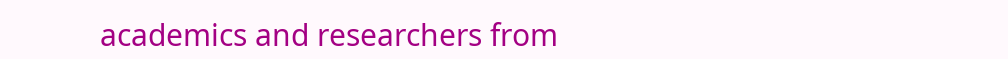academics and researchers from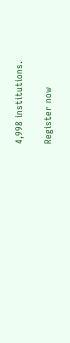4,998 institutions.

Register now